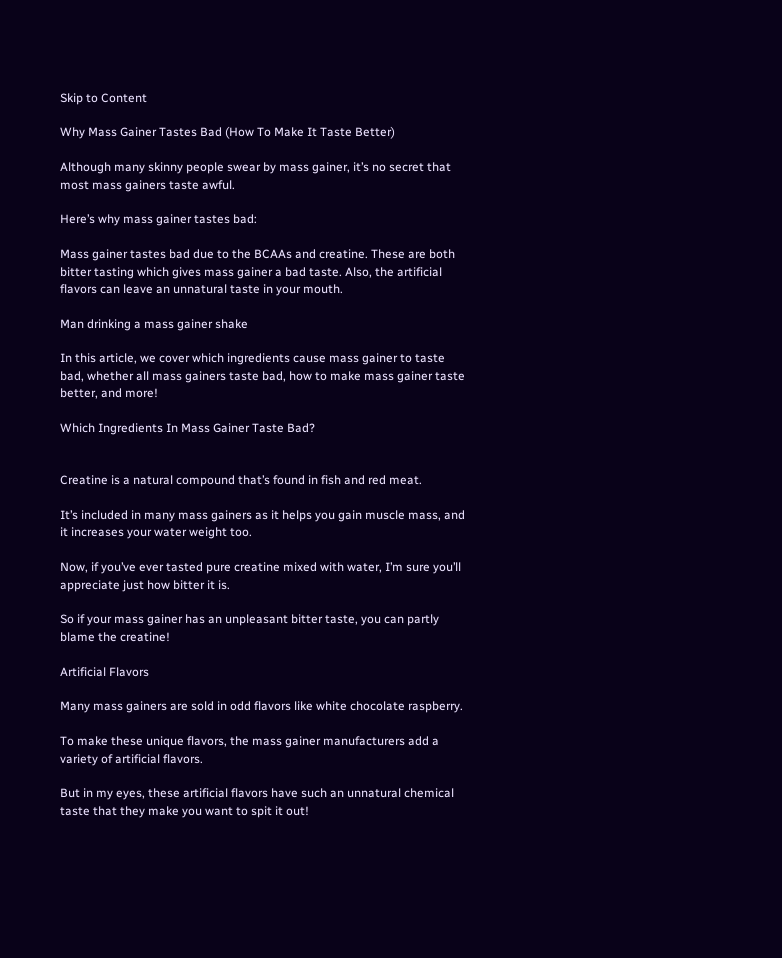Skip to Content

Why Mass Gainer Tastes Bad (How To Make It Taste Better)

Although many skinny people swear by mass gainer, it’s no secret that most mass gainers taste awful.

Here’s why mass gainer tastes bad:

Mass gainer tastes bad due to the BCAAs and creatine. These are both bitter tasting which gives mass gainer a bad taste. Also, the artificial flavors can leave an unnatural taste in your mouth.

Man drinking a mass gainer shake

In this article, we cover which ingredients cause mass gainer to taste bad, whether all mass gainers taste bad, how to make mass gainer taste better, and more!

Which Ingredients In Mass Gainer Taste Bad?


Creatine is a natural compound that’s found in fish and red meat.

It’s included in many mass gainers as it helps you gain muscle mass, and it increases your water weight too.

Now, if you’ve ever tasted pure creatine mixed with water, I’m sure you’ll appreciate just how bitter it is.

So if your mass gainer has an unpleasant bitter taste, you can partly blame the creatine!

Artificial Flavors

Many mass gainers are sold in odd flavors like white chocolate raspberry.

To make these unique flavors, the mass gainer manufacturers add a variety of artificial flavors.

But in my eyes, these artificial flavors have such an unnatural chemical taste that they make you want to spit it out!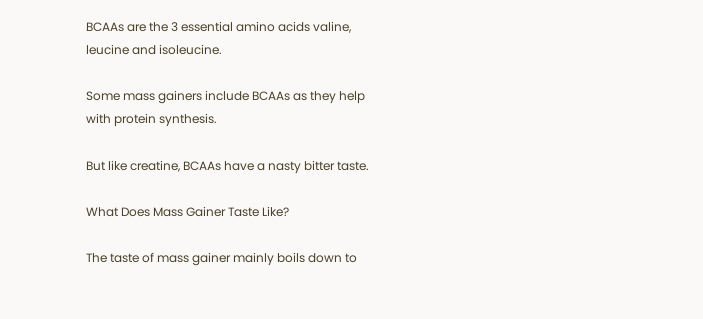BCAAs are the 3 essential amino acids valine, leucine and isoleucine.

Some mass gainers include BCAAs as they help with protein synthesis.

But like creatine, BCAAs have a nasty bitter taste.

What Does Mass Gainer Taste Like?

The taste of mass gainer mainly boils down to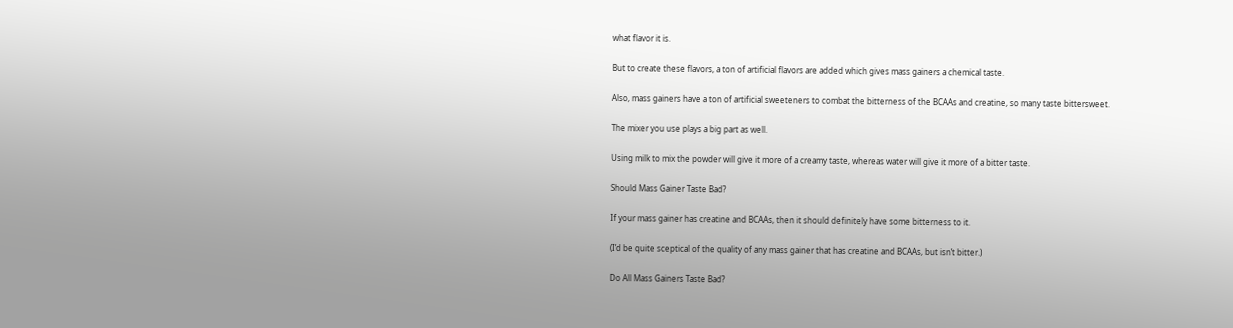what flavor it is.

But to create these flavors, a ton of artificial flavors are added which gives mass gainers a chemical taste.

Also, mass gainers have a ton of artificial sweeteners to combat the bitterness of the BCAAs and creatine, so many taste bittersweet.

The mixer you use plays a big part as well.

Using milk to mix the powder will give it more of a creamy taste, whereas water will give it more of a bitter taste.

Should Mass Gainer Taste Bad?

If your mass gainer has creatine and BCAAs, then it should definitely have some bitterness to it.

(I’d be quite sceptical of the quality of any mass gainer that has creatine and BCAAs, but isn’t bitter.)

Do All Mass Gainers Taste Bad?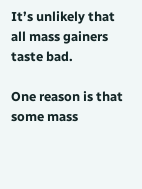It’s unlikely that all mass gainers taste bad.

One reason is that some mass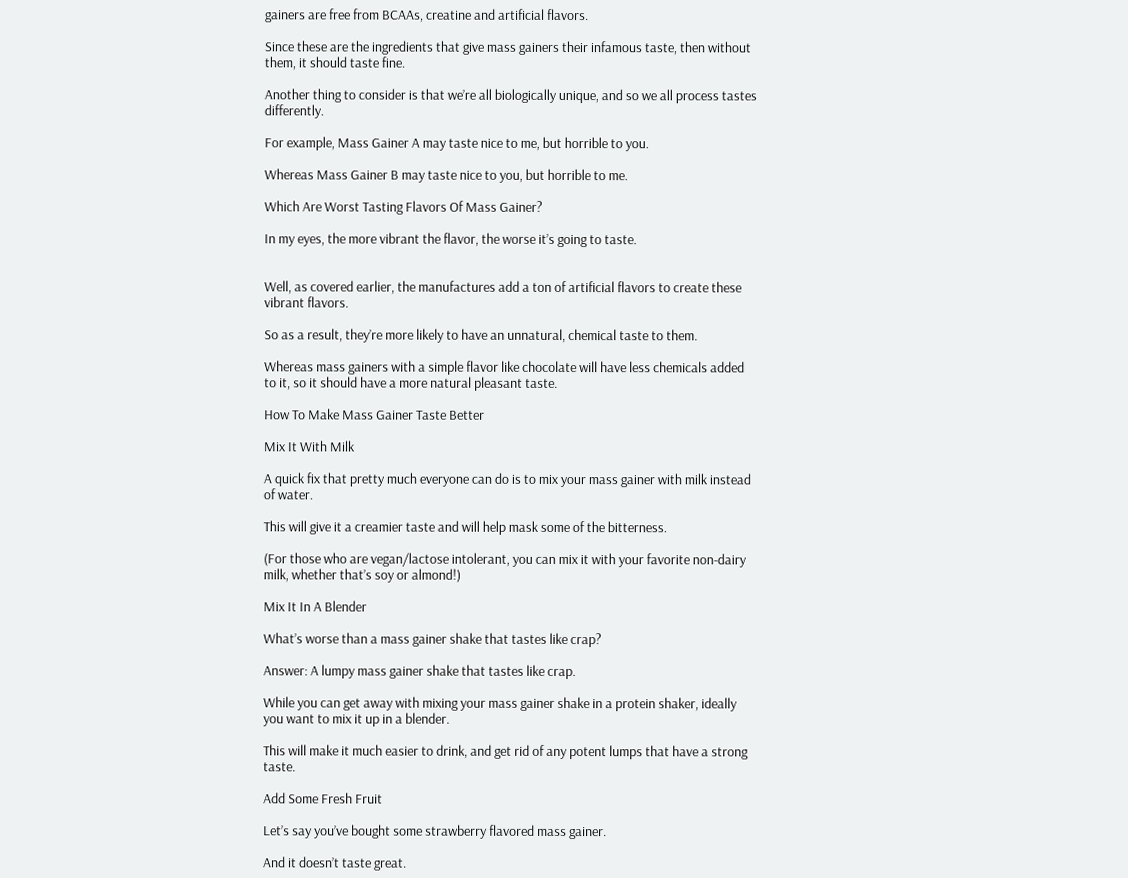gainers are free from BCAAs, creatine and artificial flavors.

Since these are the ingredients that give mass gainers their infamous taste, then without them, it should taste fine.

Another thing to consider is that we’re all biologically unique, and so we all process tastes differently.

For example, Mass Gainer A may taste nice to me, but horrible to you.

Whereas Mass Gainer B may taste nice to you, but horrible to me.

Which Are Worst Tasting Flavors Of Mass Gainer?

In my eyes, the more vibrant the flavor, the worse it’s going to taste.


Well, as covered earlier, the manufactures add a ton of artificial flavors to create these vibrant flavors.

So as a result, they’re more likely to have an unnatural, chemical taste to them.

Whereas mass gainers with a simple flavor like chocolate will have less chemicals added to it, so it should have a more natural pleasant taste.

How To Make Mass Gainer Taste Better

Mix It With Milk

A quick fix that pretty much everyone can do is to mix your mass gainer with milk instead of water.

This will give it a creamier taste and will help mask some of the bitterness.

(For those who are vegan/lactose intolerant, you can mix it with your favorite non-dairy milk, whether that’s soy or almond!)

Mix It In A Blender

What’s worse than a mass gainer shake that tastes like crap?

Answer: A lumpy mass gainer shake that tastes like crap.

While you can get away with mixing your mass gainer shake in a protein shaker, ideally you want to mix it up in a blender.

This will make it much easier to drink, and get rid of any potent lumps that have a strong taste.

Add Some Fresh Fruit

Let’s say you’ve bought some strawberry flavored mass gainer.

And it doesn’t taste great.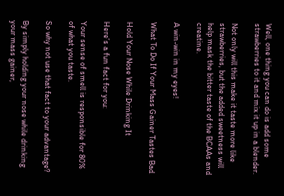Well, one thing you can do is add some strawberries to it and mix it up in a blender.

Not only will this make it taste more like strawberries, but the added sweetness will help mask the bitter taste of the BCAAs and creatine.

A win-win in my eyes!

What To Do If Your Mass Gainer Tastes Bad

Hold Your Nose While Drinking It

Here’s a fun fact for you:

Your sense of smell is responsible for 80% of what you taste.

So why not use that fact to your advantage?

By simply holding your nose while drinking your mass gainer,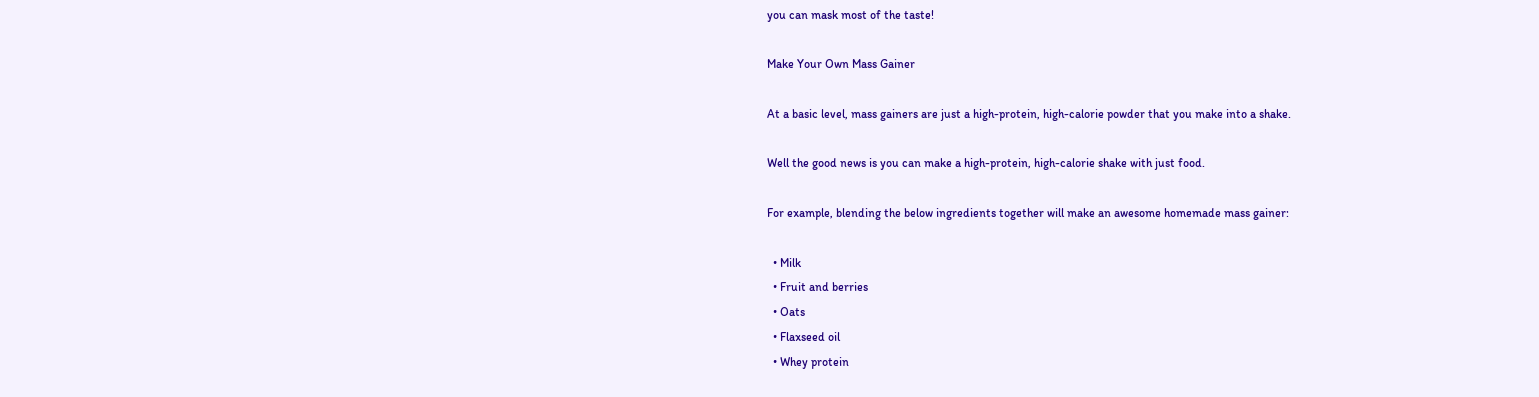you can mask most of the taste!

Make Your Own Mass Gainer

At a basic level, mass gainers are just a high-protein, high-calorie powder that you make into a shake.

Well the good news is you can make a high-protein, high-calorie shake with just food.

For example, blending the below ingredients together will make an awesome homemade mass gainer:

  • Milk
  • Fruit and berries
  • Oats
  • Flaxseed oil
  • Whey protein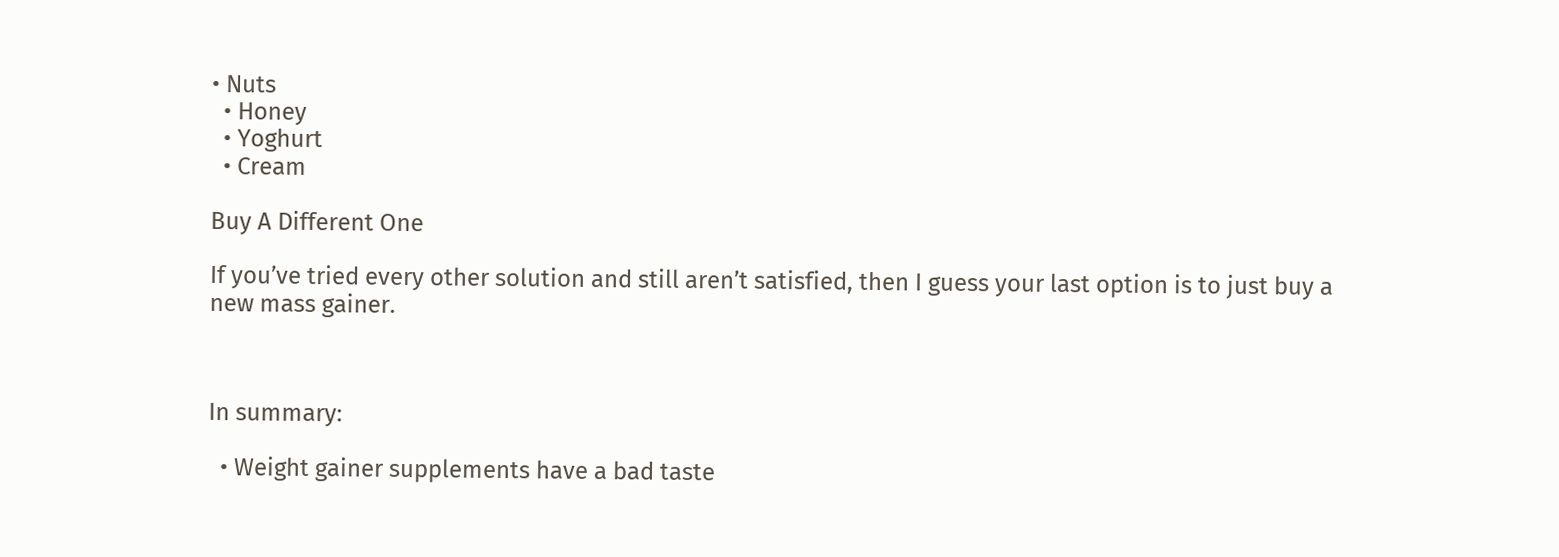• Nuts
  • Honey
  • Yoghurt
  • Cream

Buy A Different One

If you’ve tried every other solution and still aren’t satisfied, then I guess your last option is to just buy a new mass gainer.



In summary:

  • Weight gainer supplements have a bad taste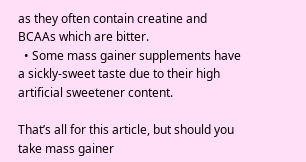as they often contain creatine and BCAAs which are bitter.
  • Some mass gainer supplements have a sickly-sweet taste due to their high artificial sweetener content.

That’s all for this article, but should you take mass gainer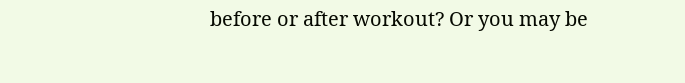before or after workout? Or you may be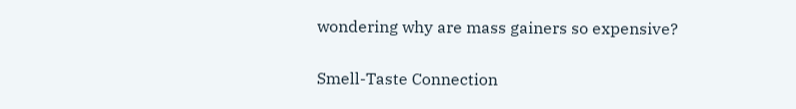wondering why are mass gainers so expensive?


Smell-Taste Connection